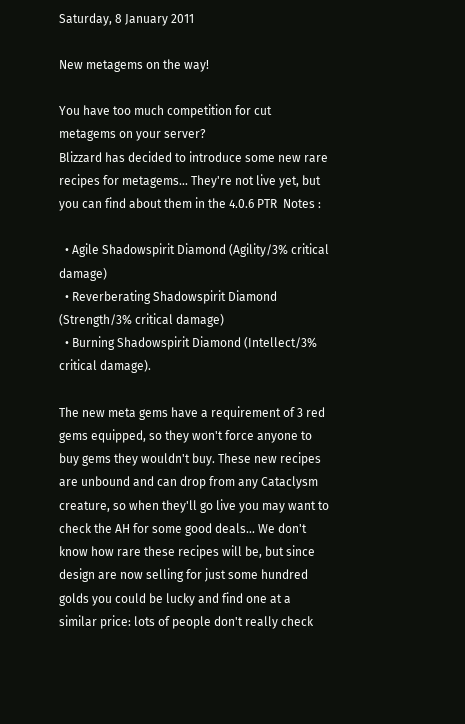Saturday, 8 January 2011

New metagems on the way!

You have too much competition for cut metagems on your server?
Blizzard has decided to introduce some new rare recipes for metagems... They're not live yet, but you can find about them in the 4.0.6 PTR  Notes :

  • Agile Shadowspirit Diamond (Agility/3% critical damage)
  • Reverberating Shadowspirit Diamond (Strength/3% critical damage)
  • Burning Shadowspirit Diamond (Intellect/3% critical damage).

The new meta gems have a requirement of 3 red gems equipped, so they won't force anyone to buy gems they wouldn't buy. These new recipes are unbound and can drop from any Cataclysm creature, so when they'll go live you may want to check the AH for some good deals... We don't know how rare these recipes will be, but since design are now selling for just some hundred golds you could be lucky and find one at a similar price: lots of people don't really check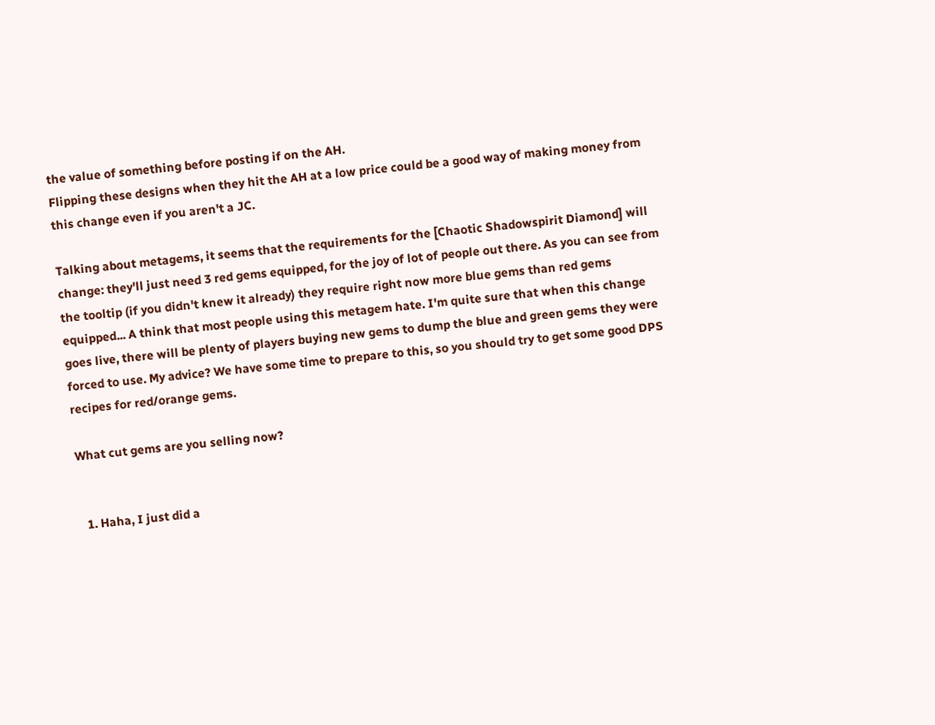the value of something before posting if on the AH.
Flipping these designs when they hit the AH at a low price could be a good way of making money from this change even if you aren't a JC.

Talking about metagems, it seems that the requirements for the [Chaotic Shadowspirit Diamond] will change: they'll just need 3 red gems equipped, for the joy of lot of people out there. As you can see from the tooltip (if you didn't knew it already) they require right now more blue gems than red gems equipped... A think that most people using this metagem hate. I'm quite sure that when this change goes live, there will be plenty of players buying new gems to dump the blue and green gems they were forced to use. My advice? We have some time to prepare to this, so you should try to get some good DPS recipes for red/orange gems.

What cut gems are you selling now?


  1. Haha, I just did a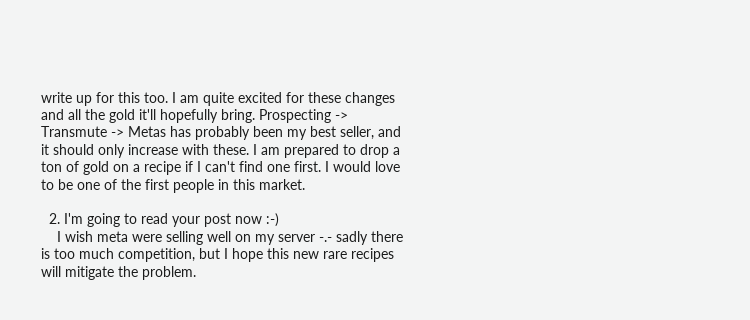write up for this too. I am quite excited for these changes and all the gold it'll hopefully bring. Prospecting -> Transmute -> Metas has probably been my best seller, and it should only increase with these. I am prepared to drop a ton of gold on a recipe if I can't find one first. I would love to be one of the first people in this market.

  2. I'm going to read your post now :-)
    I wish meta were selling well on my server -.- sadly there is too much competition, but I hope this new rare recipes will mitigate the problem.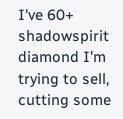I've 60+ shadowspirit diamond I'm trying to sell, cutting some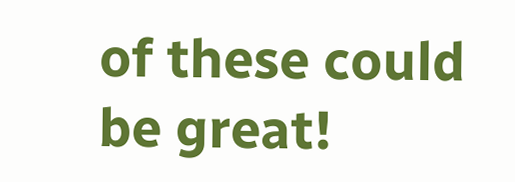of these could be great!